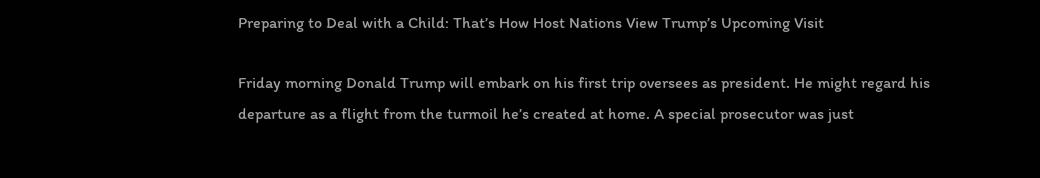Preparing to Deal with a Child: That’s How Host Nations View Trump’s Upcoming Visit

Friday morning Donald Trump will embark on his first trip oversees as president. He might regard his departure as a flight from the turmoil he’s created at home. A special prosecutor was just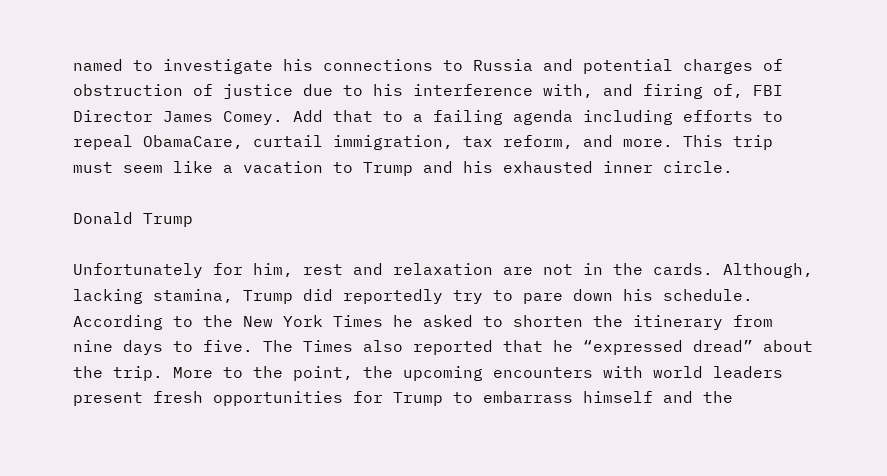named to investigate his connections to Russia and potential charges of obstruction of justice due to his interference with, and firing of, FBI Director James Comey. Add that to a failing agenda including efforts to repeal ObamaCare, curtail immigration, tax reform, and more. This trip must seem like a vacation to Trump and his exhausted inner circle.

Donald Trump

Unfortunately for him, rest and relaxation are not in the cards. Although, lacking stamina, Trump did reportedly try to pare down his schedule. According to the New York Times he asked to shorten the itinerary from nine days to five. The Times also reported that he “expressed dread” about the trip. More to the point, the upcoming encounters with world leaders present fresh opportunities for Trump to embarrass himself and the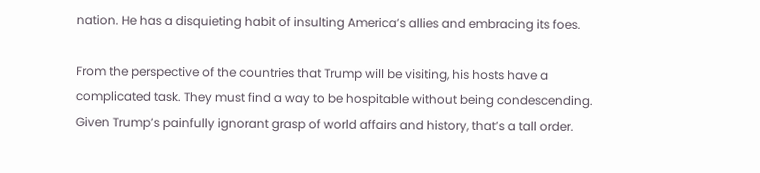nation. He has a disquieting habit of insulting America’s allies and embracing its foes.

From the perspective of the countries that Trump will be visiting, his hosts have a complicated task. They must find a way to be hospitable without being condescending. Given Trump’s painfully ignorant grasp of world affairs and history, that’s a tall order.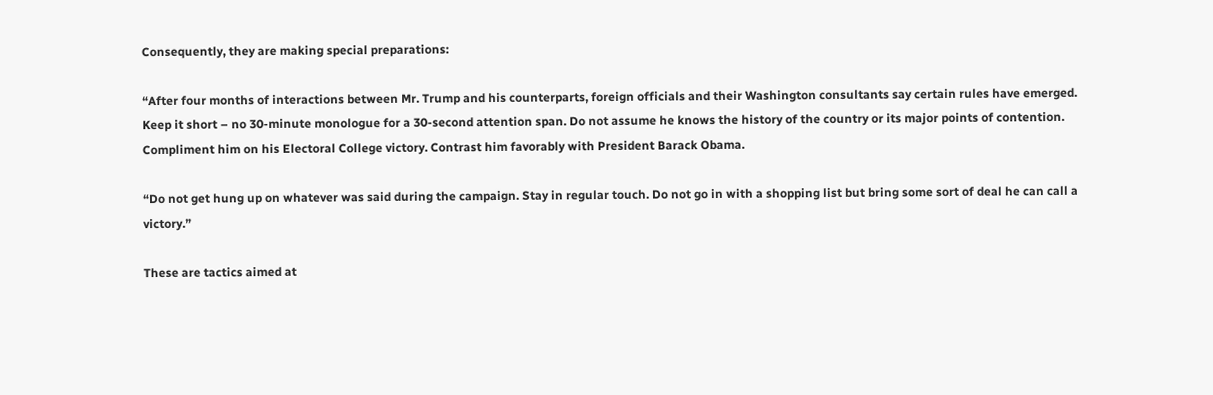Consequently, they are making special preparations:

“After four months of interactions between Mr. Trump and his counterparts, foreign officials and their Washington consultants say certain rules have emerged. Keep it short – no 30-minute monologue for a 30-second attention span. Do not assume he knows the history of the country or its major points of contention. Compliment him on his Electoral College victory. Contrast him favorably with President Barack Obama.

“Do not get hung up on whatever was said during the campaign. Stay in regular touch. Do not go in with a shopping list but bring some sort of deal he can call a victory.”

These are tactics aimed at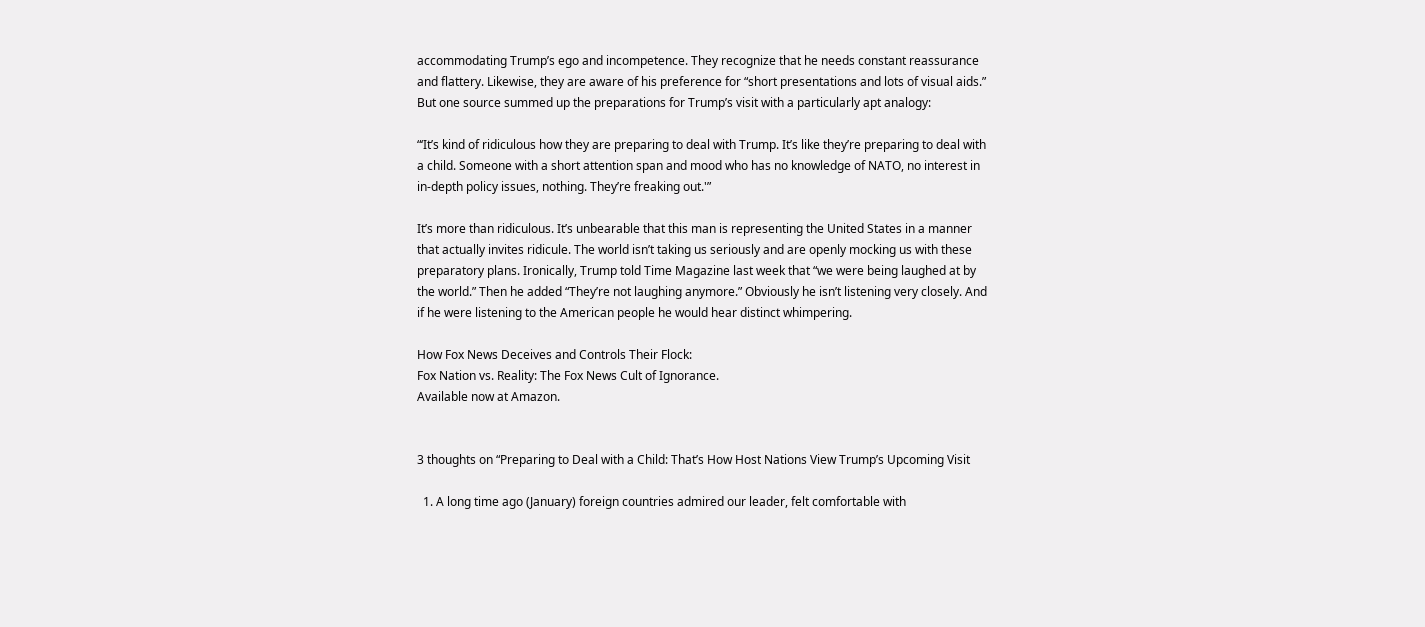accommodating Trump’s ego and incompetence. They recognize that he needs constant reassurance and flattery. Likewise, they are aware of his preference for “short presentations and lots of visual aids.” But one source summed up the preparations for Trump’s visit with a particularly apt analogy:

“‘It’s kind of ridiculous how they are preparing to deal with Trump. It’s like they’re preparing to deal with a child. Someone with a short attention span and mood who has no knowledge of NATO, no interest in in-depth policy issues, nothing. They’re freaking out.'”

It’s more than ridiculous. It’s unbearable that this man is representing the United States in a manner that actually invites ridicule. The world isn’t taking us seriously and are openly mocking us with these preparatory plans. Ironically, Trump told Time Magazine last week that “we were being laughed at by the world.” Then he added “They’re not laughing anymore.” Obviously he isn’t listening very closely. And if he were listening to the American people he would hear distinct whimpering.

How Fox News Deceives and Controls Their Flock:
Fox Nation vs. Reality: The Fox News Cult of Ignorance.
Available now at Amazon.


3 thoughts on “Preparing to Deal with a Child: That’s How Host Nations View Trump’s Upcoming Visit

  1. A long time ago (January) foreign countries admired our leader, felt comfortable with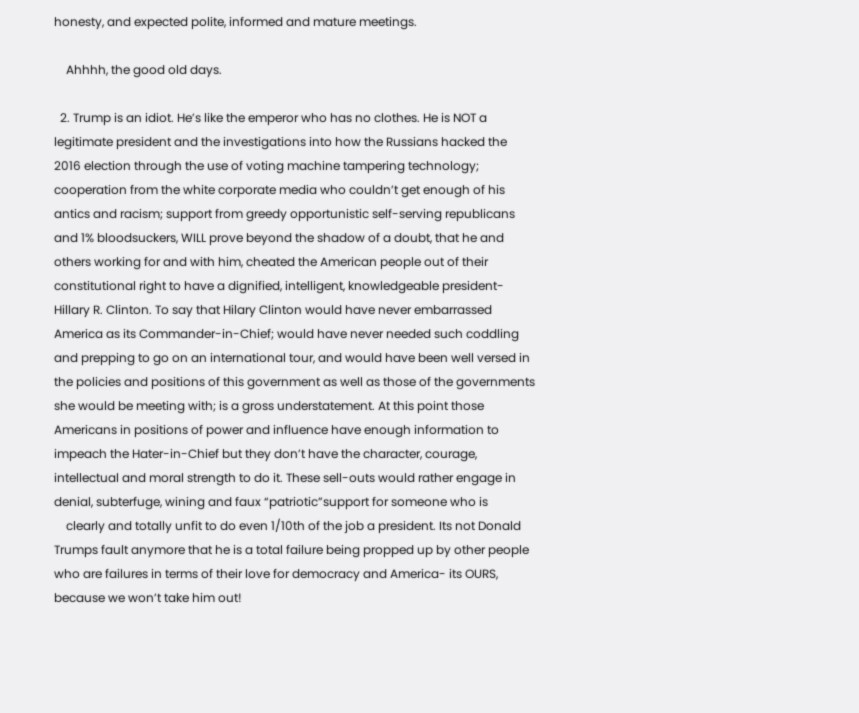honesty, and expected polite, informed and mature meetings.

    Ahhhh, the good old days.

  2. Trump is an idiot. He’s like the emperor who has no clothes. He is NOT a legitimate president and the investigations into how the Russians hacked the 2016 election through the use of voting machine tampering technology; cooperation from the white corporate media who couldn’t get enough of his antics and racism; support from greedy opportunistic self-serving republicans and 1% bloodsuckers, WILL prove beyond the shadow of a doubt, that he and others working for and with him, cheated the American people out of their constitutional right to have a dignified, intelligent, knowledgeable president- Hillary R. Clinton. To say that Hilary Clinton would have never embarrassed America as its Commander-in-Chief; would have never needed such coddling and prepping to go on an international tour, and would have been well versed in the policies and positions of this government as well as those of the governments she would be meeting with; is a gross understatement. At this point those Americans in positions of power and influence have enough information to impeach the Hater-in-Chief but they don’t have the character, courage, intellectual and moral strength to do it. These sell-outs would rather engage in denial, subterfuge, wining and faux “patriotic”support for someone who is
    clearly and totally unfit to do even 1/10th of the job a president. Its not Donald Trumps fault anymore that he is a total failure being propped up by other people who are failures in terms of their love for democracy and America- its OURS, because we won’t take him out!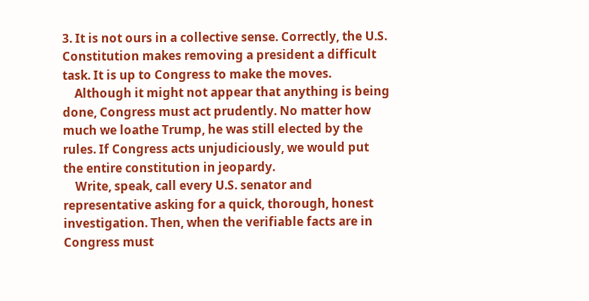3. It is not ours in a collective sense. Correctly, the U.S. Constitution makes removing a president a difficult task. It is up to Congress to make the moves.
    Although it might not appear that anything is being done, Congress must act prudently. No matter how much we loathe Trump, he was still elected by the rules. If Congress acts unjudiciously, we would put the entire constitution in jeopardy.
    Write, speak, call every U.S. senator and representative asking for a quick, thorough, honest investigation. Then, when the verifiable facts are in Congress must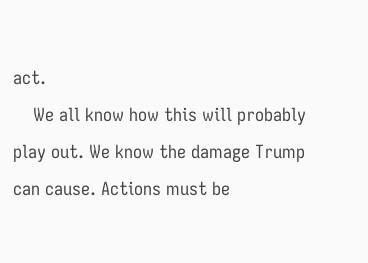act.
    We all know how this will probably play out. We know the damage Trump can cause. Actions must be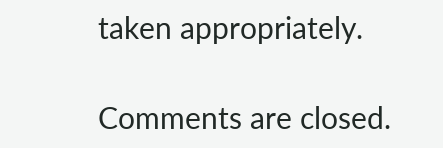taken appropriately.

Comments are closed.